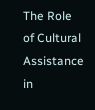The Role of Cultural Assistance in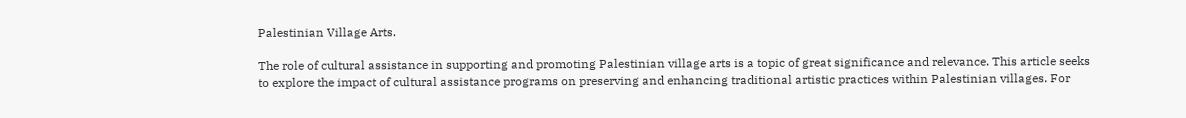Palestinian Village Arts.

The role of cultural assistance in supporting and promoting Palestinian village arts is a topic of great significance and relevance. This article seeks to explore the impact of cultural assistance programs on preserving and enhancing traditional artistic practices within Palestinian villages. For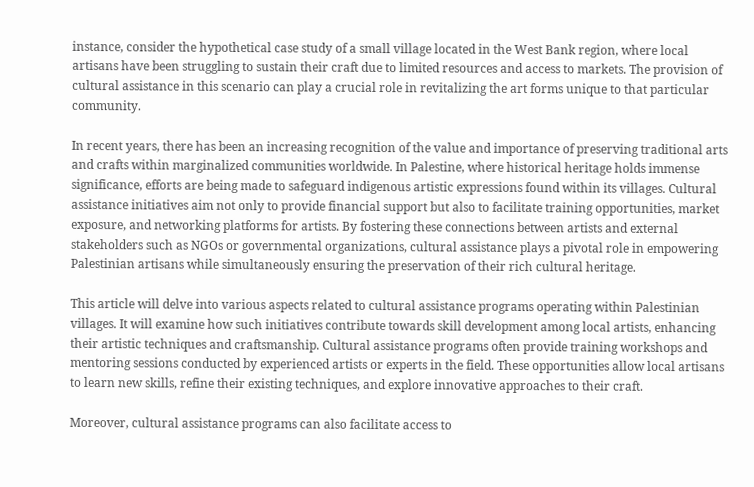instance, consider the hypothetical case study of a small village located in the West Bank region, where local artisans have been struggling to sustain their craft due to limited resources and access to markets. The provision of cultural assistance in this scenario can play a crucial role in revitalizing the art forms unique to that particular community.

In recent years, there has been an increasing recognition of the value and importance of preserving traditional arts and crafts within marginalized communities worldwide. In Palestine, where historical heritage holds immense significance, efforts are being made to safeguard indigenous artistic expressions found within its villages. Cultural assistance initiatives aim not only to provide financial support but also to facilitate training opportunities, market exposure, and networking platforms for artists. By fostering these connections between artists and external stakeholders such as NGOs or governmental organizations, cultural assistance plays a pivotal role in empowering Palestinian artisans while simultaneously ensuring the preservation of their rich cultural heritage.

This article will delve into various aspects related to cultural assistance programs operating within Palestinian villages. It will examine how such initiatives contribute towards skill development among local artists, enhancing their artistic techniques and craftsmanship. Cultural assistance programs often provide training workshops and mentoring sessions conducted by experienced artists or experts in the field. These opportunities allow local artisans to learn new skills, refine their existing techniques, and explore innovative approaches to their craft.

Moreover, cultural assistance programs can also facilitate access to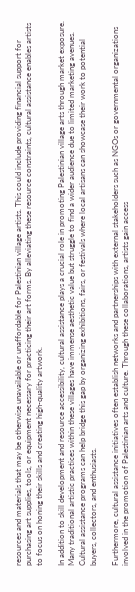resources and materials that may be otherwise unavailable or unaffordable for Palestinian village artists. This could include providing financial support for purchasing art supplies, tools, or equipment necessary for practicing their art forms. By alleviating these resource constraints, cultural assistance enables artists to focus on honing their skills and creating high-quality artwork.

In addition to skill development and resource accessibility, cultural assistance plays a crucial role in promoting Palestinian village arts through market exposure. Many traditional artistic practices within these villages have immense aesthetic value but struggle to find a wider audience due to limited marketing avenues. Cultural assistance programs can help bridge this gap by organizing exhibitions, fairs, or festivals where local artisans can showcase their work to potential buyers, collectors, and enthusiasts.

Furthermore, cultural assistance initiatives often establish networks and partnerships with external stakeholders such as NGOs or governmental organizations involved in the promotion of Palestinian arts and culture. Through these collaborations, artists gain access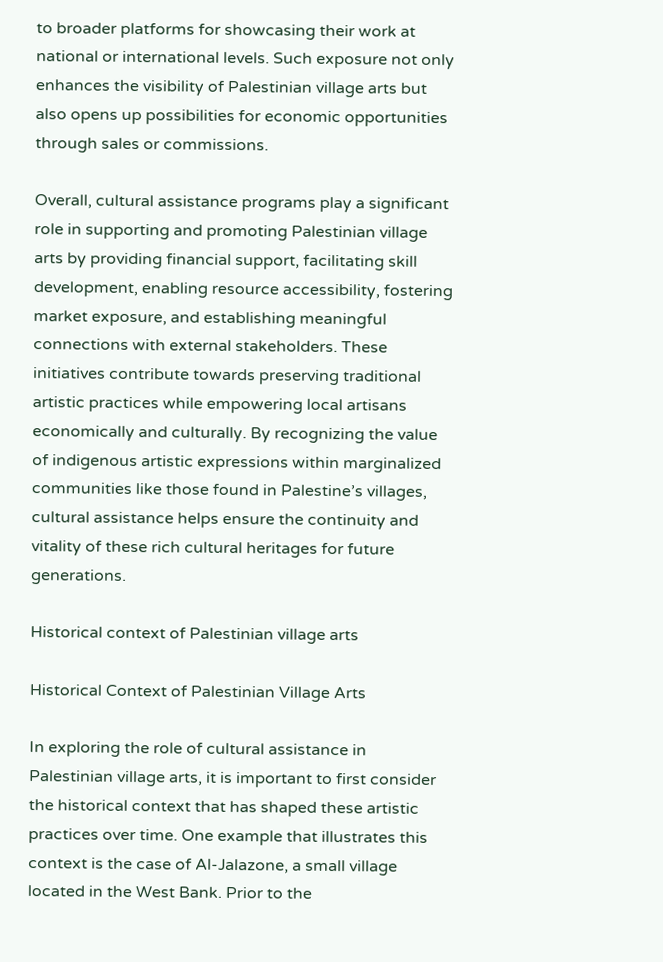to broader platforms for showcasing their work at national or international levels. Such exposure not only enhances the visibility of Palestinian village arts but also opens up possibilities for economic opportunities through sales or commissions.

Overall, cultural assistance programs play a significant role in supporting and promoting Palestinian village arts by providing financial support, facilitating skill development, enabling resource accessibility, fostering market exposure, and establishing meaningful connections with external stakeholders. These initiatives contribute towards preserving traditional artistic practices while empowering local artisans economically and culturally. By recognizing the value of indigenous artistic expressions within marginalized communities like those found in Palestine’s villages, cultural assistance helps ensure the continuity and vitality of these rich cultural heritages for future generations.

Historical context of Palestinian village arts

Historical Context of Palestinian Village Arts

In exploring the role of cultural assistance in Palestinian village arts, it is important to first consider the historical context that has shaped these artistic practices over time. One example that illustrates this context is the case of Al-Jalazone, a small village located in the West Bank. Prior to the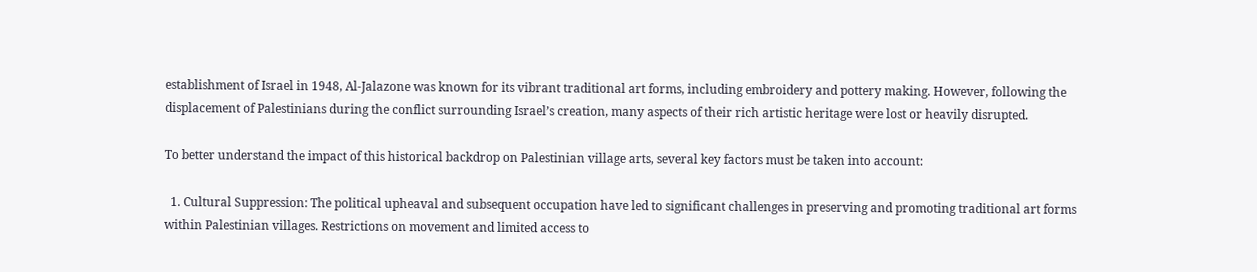establishment of Israel in 1948, Al-Jalazone was known for its vibrant traditional art forms, including embroidery and pottery making. However, following the displacement of Palestinians during the conflict surrounding Israel’s creation, many aspects of their rich artistic heritage were lost or heavily disrupted.

To better understand the impact of this historical backdrop on Palestinian village arts, several key factors must be taken into account:

  1. Cultural Suppression: The political upheaval and subsequent occupation have led to significant challenges in preserving and promoting traditional art forms within Palestinian villages. Restrictions on movement and limited access to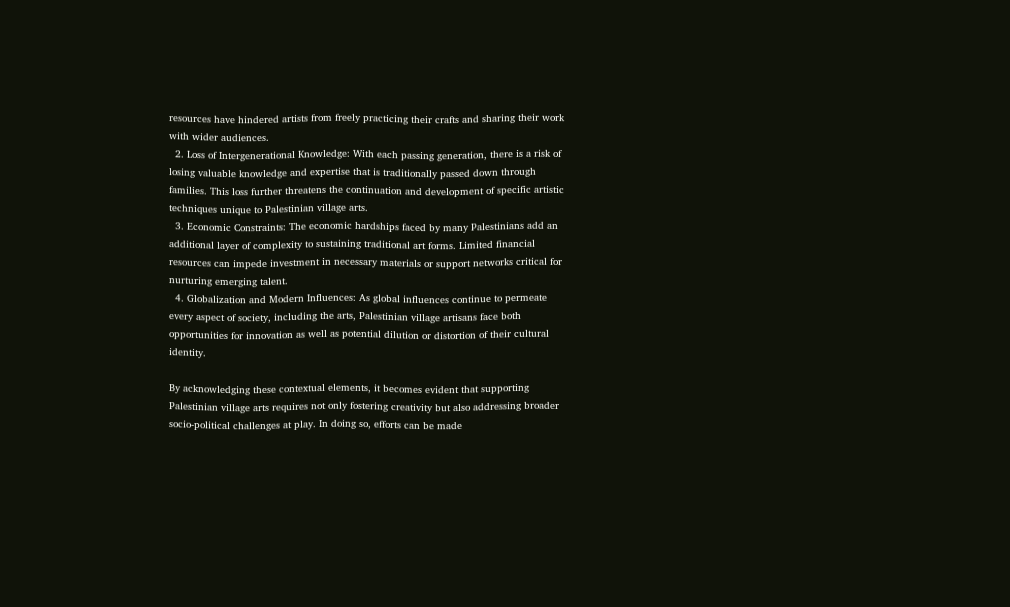resources have hindered artists from freely practicing their crafts and sharing their work with wider audiences.
  2. Loss of Intergenerational Knowledge: With each passing generation, there is a risk of losing valuable knowledge and expertise that is traditionally passed down through families. This loss further threatens the continuation and development of specific artistic techniques unique to Palestinian village arts.
  3. Economic Constraints: The economic hardships faced by many Palestinians add an additional layer of complexity to sustaining traditional art forms. Limited financial resources can impede investment in necessary materials or support networks critical for nurturing emerging talent.
  4. Globalization and Modern Influences: As global influences continue to permeate every aspect of society, including the arts, Palestinian village artisans face both opportunities for innovation as well as potential dilution or distortion of their cultural identity.

By acknowledging these contextual elements, it becomes evident that supporting Palestinian village arts requires not only fostering creativity but also addressing broader socio-political challenges at play. In doing so, efforts can be made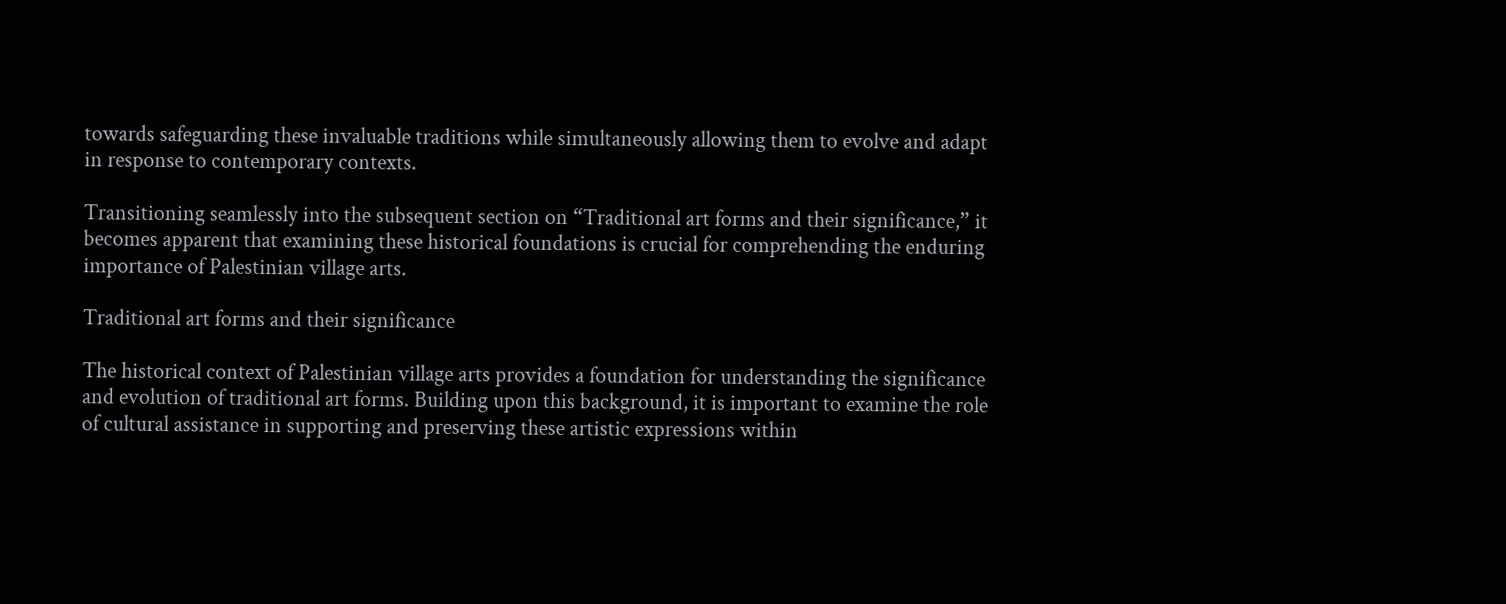towards safeguarding these invaluable traditions while simultaneously allowing them to evolve and adapt in response to contemporary contexts.

Transitioning seamlessly into the subsequent section on “Traditional art forms and their significance,” it becomes apparent that examining these historical foundations is crucial for comprehending the enduring importance of Palestinian village arts.

Traditional art forms and their significance

The historical context of Palestinian village arts provides a foundation for understanding the significance and evolution of traditional art forms. Building upon this background, it is important to examine the role of cultural assistance in supporting and preserving these artistic expressions within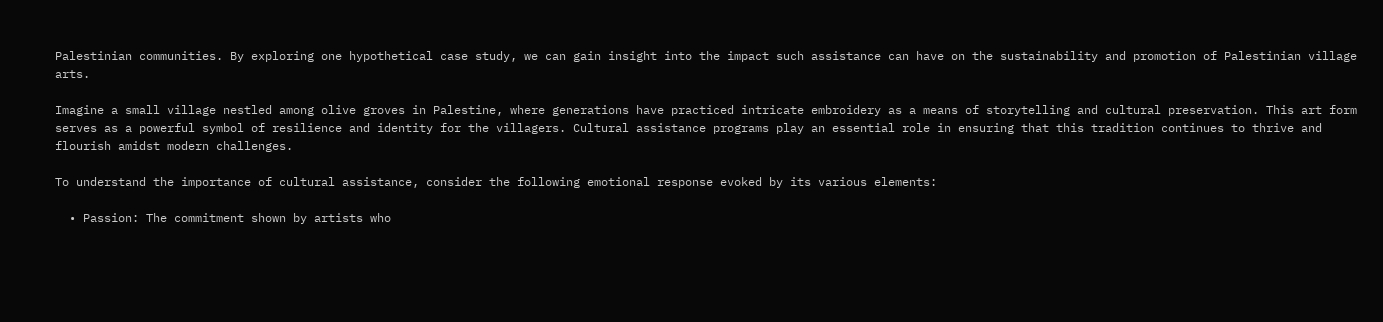Palestinian communities. By exploring one hypothetical case study, we can gain insight into the impact such assistance can have on the sustainability and promotion of Palestinian village arts.

Imagine a small village nestled among olive groves in Palestine, where generations have practiced intricate embroidery as a means of storytelling and cultural preservation. This art form serves as a powerful symbol of resilience and identity for the villagers. Cultural assistance programs play an essential role in ensuring that this tradition continues to thrive and flourish amidst modern challenges.

To understand the importance of cultural assistance, consider the following emotional response evoked by its various elements:

  • Passion: The commitment shown by artists who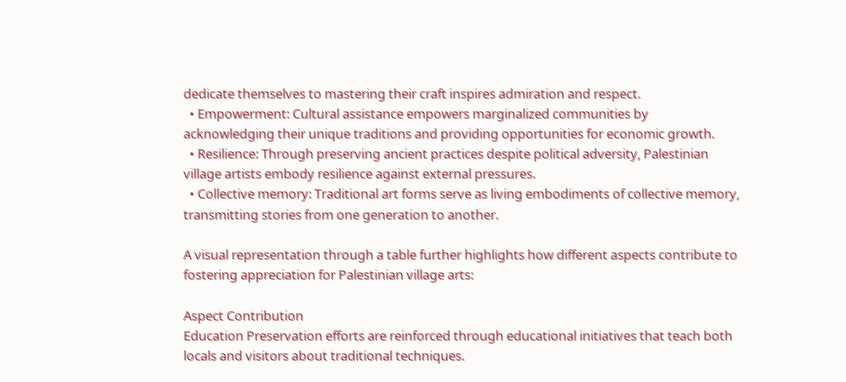dedicate themselves to mastering their craft inspires admiration and respect.
  • Empowerment: Cultural assistance empowers marginalized communities by acknowledging their unique traditions and providing opportunities for economic growth.
  • Resilience: Through preserving ancient practices despite political adversity, Palestinian village artists embody resilience against external pressures.
  • Collective memory: Traditional art forms serve as living embodiments of collective memory, transmitting stories from one generation to another.

A visual representation through a table further highlights how different aspects contribute to fostering appreciation for Palestinian village arts:

Aspect Contribution
Education Preservation efforts are reinforced through educational initiatives that teach both locals and visitors about traditional techniques.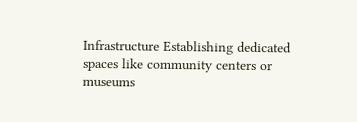Infrastructure Establishing dedicated spaces like community centers or museums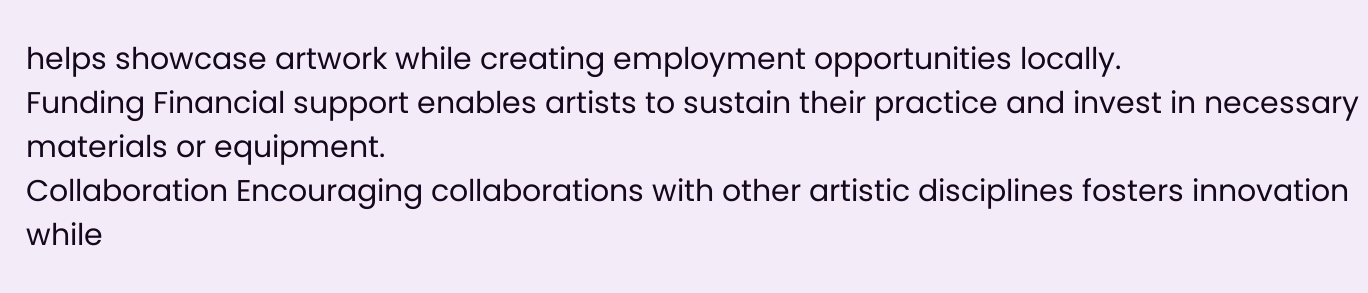helps showcase artwork while creating employment opportunities locally.
Funding Financial support enables artists to sustain their practice and invest in necessary materials or equipment.
Collaboration Encouraging collaborations with other artistic disciplines fosters innovation while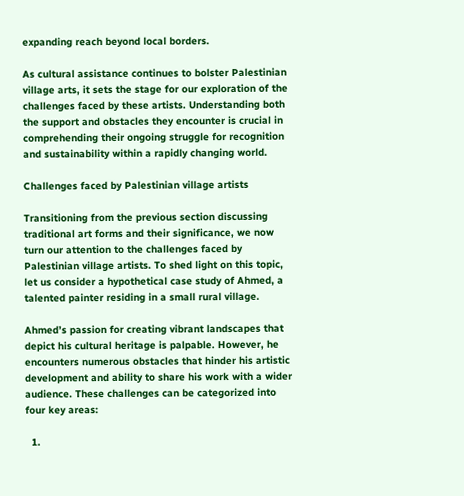expanding reach beyond local borders.

As cultural assistance continues to bolster Palestinian village arts, it sets the stage for our exploration of the challenges faced by these artists. Understanding both the support and obstacles they encounter is crucial in comprehending their ongoing struggle for recognition and sustainability within a rapidly changing world.

Challenges faced by Palestinian village artists

Transitioning from the previous section discussing traditional art forms and their significance, we now turn our attention to the challenges faced by Palestinian village artists. To shed light on this topic, let us consider a hypothetical case study of Ahmed, a talented painter residing in a small rural village.

Ahmed’s passion for creating vibrant landscapes that depict his cultural heritage is palpable. However, he encounters numerous obstacles that hinder his artistic development and ability to share his work with a wider audience. These challenges can be categorized into four key areas:

  1.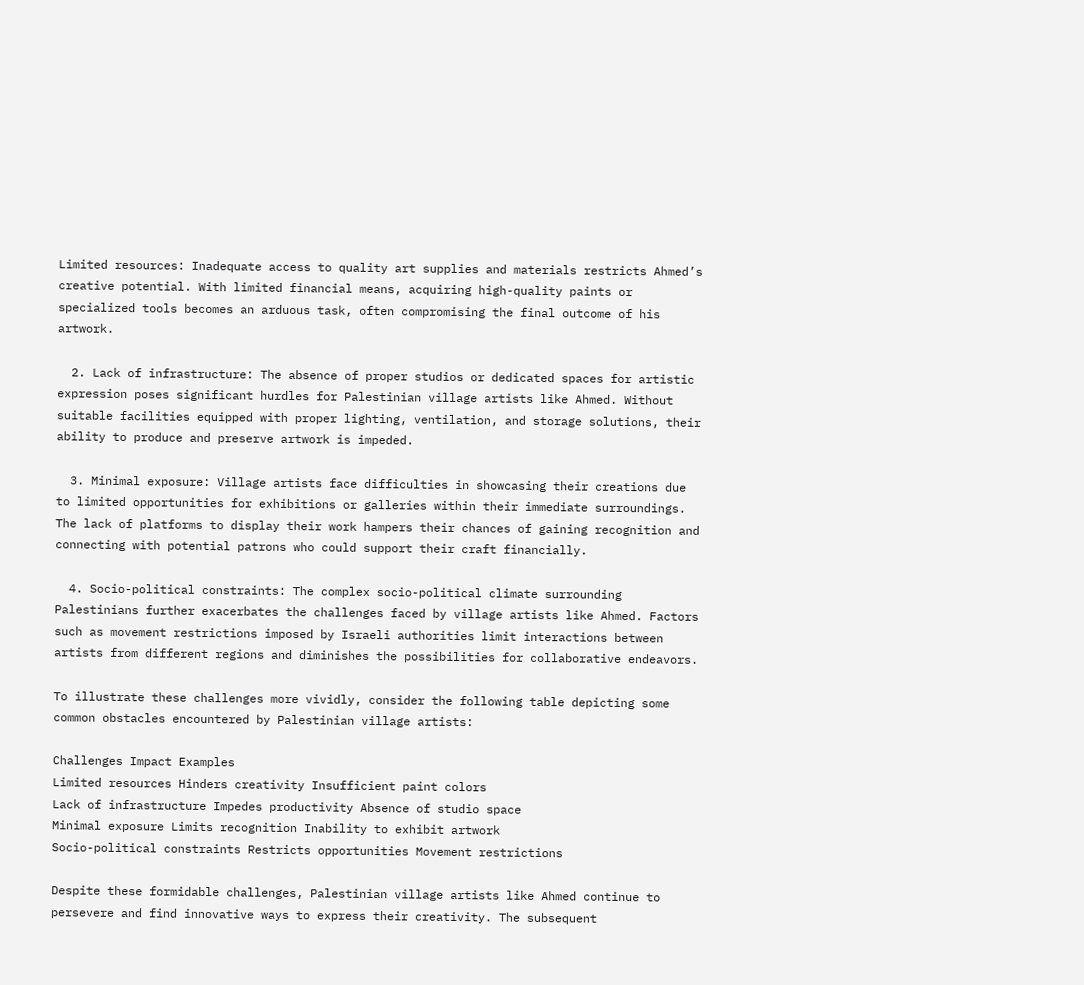Limited resources: Inadequate access to quality art supplies and materials restricts Ahmed’s creative potential. With limited financial means, acquiring high-quality paints or specialized tools becomes an arduous task, often compromising the final outcome of his artwork.

  2. Lack of infrastructure: The absence of proper studios or dedicated spaces for artistic expression poses significant hurdles for Palestinian village artists like Ahmed. Without suitable facilities equipped with proper lighting, ventilation, and storage solutions, their ability to produce and preserve artwork is impeded.

  3. Minimal exposure: Village artists face difficulties in showcasing their creations due to limited opportunities for exhibitions or galleries within their immediate surroundings. The lack of platforms to display their work hampers their chances of gaining recognition and connecting with potential patrons who could support their craft financially.

  4. Socio-political constraints: The complex socio-political climate surrounding Palestinians further exacerbates the challenges faced by village artists like Ahmed. Factors such as movement restrictions imposed by Israeli authorities limit interactions between artists from different regions and diminishes the possibilities for collaborative endeavors.

To illustrate these challenges more vividly, consider the following table depicting some common obstacles encountered by Palestinian village artists:

Challenges Impact Examples
Limited resources Hinders creativity Insufficient paint colors
Lack of infrastructure Impedes productivity Absence of studio space
Minimal exposure Limits recognition Inability to exhibit artwork
Socio-political constraints Restricts opportunities Movement restrictions

Despite these formidable challenges, Palestinian village artists like Ahmed continue to persevere and find innovative ways to express their creativity. The subsequent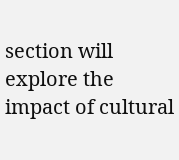section will explore the impact of cultural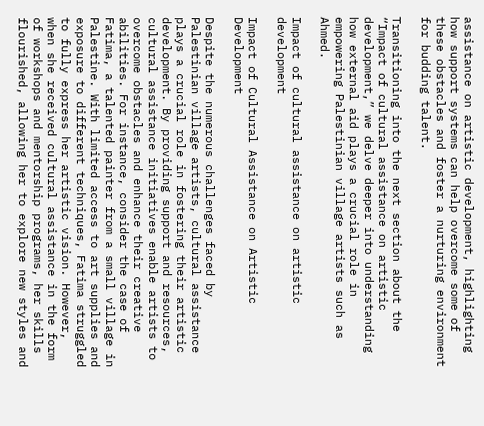assistance on artistic development, highlighting how support systems can help overcome some of these obstacles and foster a nurturing environment for budding talent.

Transitioning into the next section about the “Impact of cultural assistance on artistic development,” we delve deeper into understanding how external aid plays a crucial role in empowering Palestinian village artists such as Ahmed.

Impact of cultural assistance on artistic development

Impact of Cultural Assistance on Artistic Development

Despite the numerous challenges faced by Palestinian village artists, cultural assistance plays a crucial role in fostering their artistic development. By providing support and resources, cultural assistance initiatives enable artists to overcome obstacles and enhance their creative abilities. For instance, consider the case of Fatima, a talented painter from a small village in Palestine. With limited access to art supplies and exposure to different techniques, Fatima struggled to fully express her artistic vision. However, when she received cultural assistance in the form of workshops and mentorship programs, her skills flourished, allowing her to explore new styles and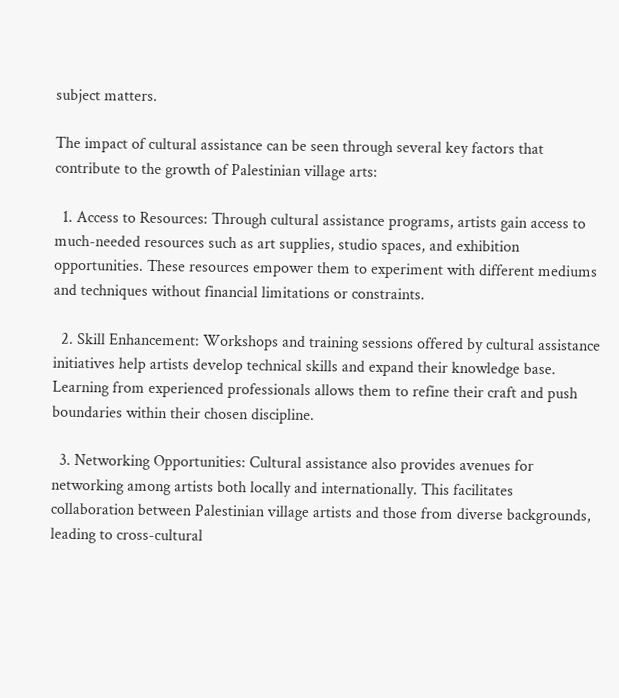subject matters.

The impact of cultural assistance can be seen through several key factors that contribute to the growth of Palestinian village arts:

  1. Access to Resources: Through cultural assistance programs, artists gain access to much-needed resources such as art supplies, studio spaces, and exhibition opportunities. These resources empower them to experiment with different mediums and techniques without financial limitations or constraints.

  2. Skill Enhancement: Workshops and training sessions offered by cultural assistance initiatives help artists develop technical skills and expand their knowledge base. Learning from experienced professionals allows them to refine their craft and push boundaries within their chosen discipline.

  3. Networking Opportunities: Cultural assistance also provides avenues for networking among artists both locally and internationally. This facilitates collaboration between Palestinian village artists and those from diverse backgrounds, leading to cross-cultural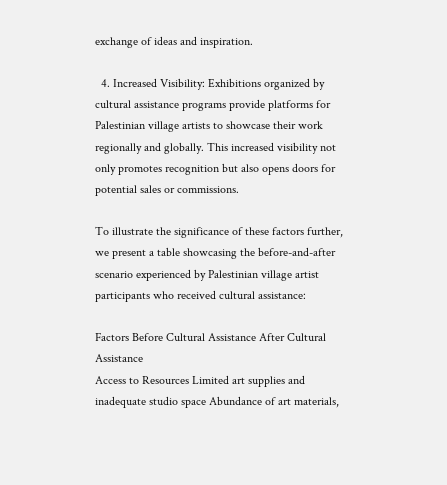exchange of ideas and inspiration.

  4. Increased Visibility: Exhibitions organized by cultural assistance programs provide platforms for Palestinian village artists to showcase their work regionally and globally. This increased visibility not only promotes recognition but also opens doors for potential sales or commissions.

To illustrate the significance of these factors further, we present a table showcasing the before-and-after scenario experienced by Palestinian village artist participants who received cultural assistance:

Factors Before Cultural Assistance After Cultural Assistance
Access to Resources Limited art supplies and inadequate studio space Abundance of art materials,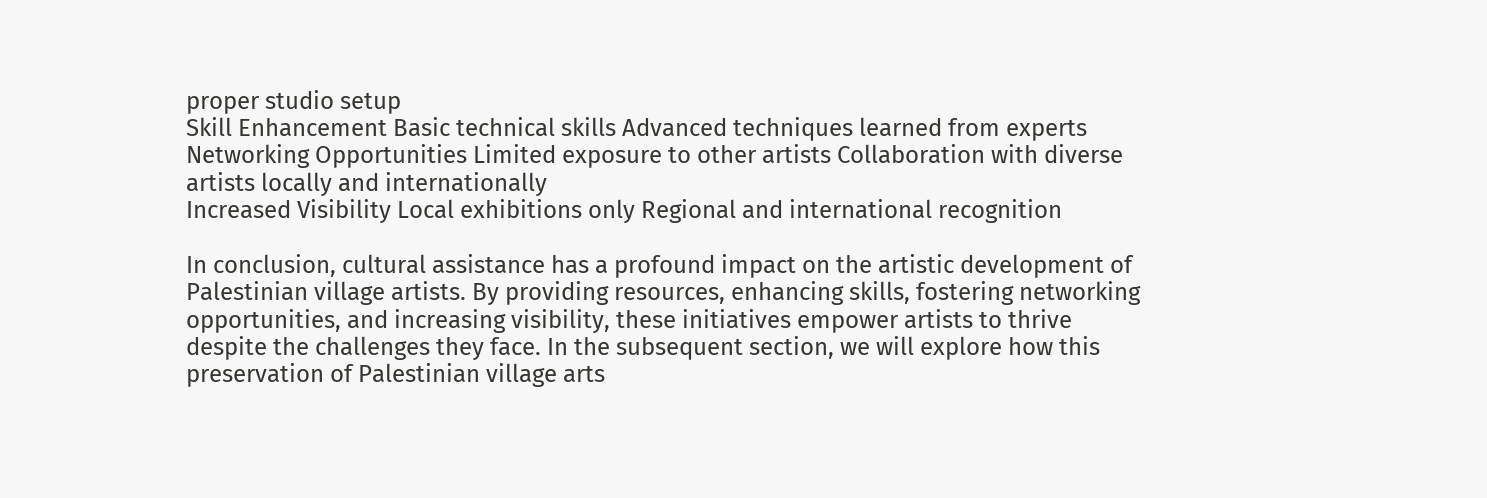proper studio setup
Skill Enhancement Basic technical skills Advanced techniques learned from experts
Networking Opportunities Limited exposure to other artists Collaboration with diverse artists locally and internationally
Increased Visibility Local exhibitions only Regional and international recognition

In conclusion, cultural assistance has a profound impact on the artistic development of Palestinian village artists. By providing resources, enhancing skills, fostering networking opportunities, and increasing visibility, these initiatives empower artists to thrive despite the challenges they face. In the subsequent section, we will explore how this preservation of Palestinian village arts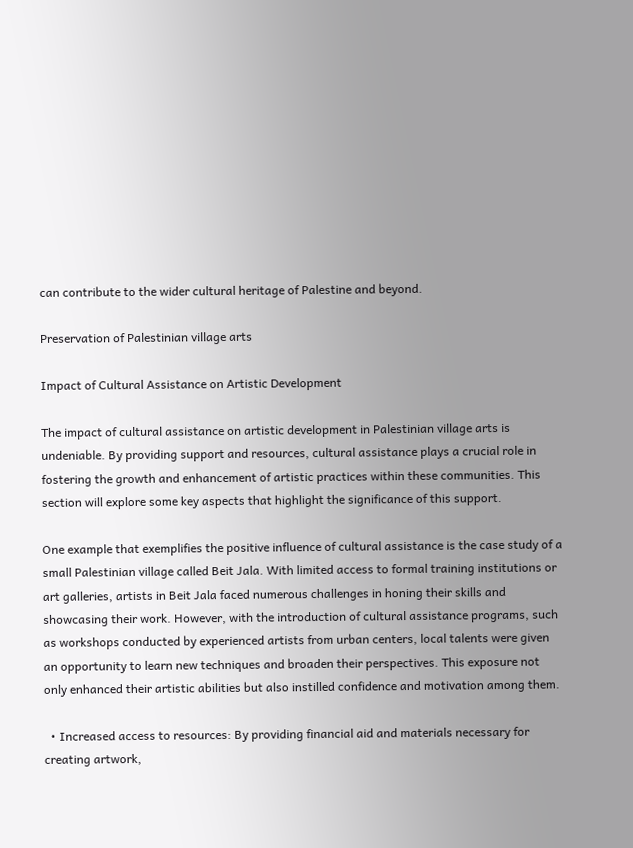can contribute to the wider cultural heritage of Palestine and beyond.

Preservation of Palestinian village arts

Impact of Cultural Assistance on Artistic Development

The impact of cultural assistance on artistic development in Palestinian village arts is undeniable. By providing support and resources, cultural assistance plays a crucial role in fostering the growth and enhancement of artistic practices within these communities. This section will explore some key aspects that highlight the significance of this support.

One example that exemplifies the positive influence of cultural assistance is the case study of a small Palestinian village called Beit Jala. With limited access to formal training institutions or art galleries, artists in Beit Jala faced numerous challenges in honing their skills and showcasing their work. However, with the introduction of cultural assistance programs, such as workshops conducted by experienced artists from urban centers, local talents were given an opportunity to learn new techniques and broaden their perspectives. This exposure not only enhanced their artistic abilities but also instilled confidence and motivation among them.

  • Increased access to resources: By providing financial aid and materials necessary for creating artwork,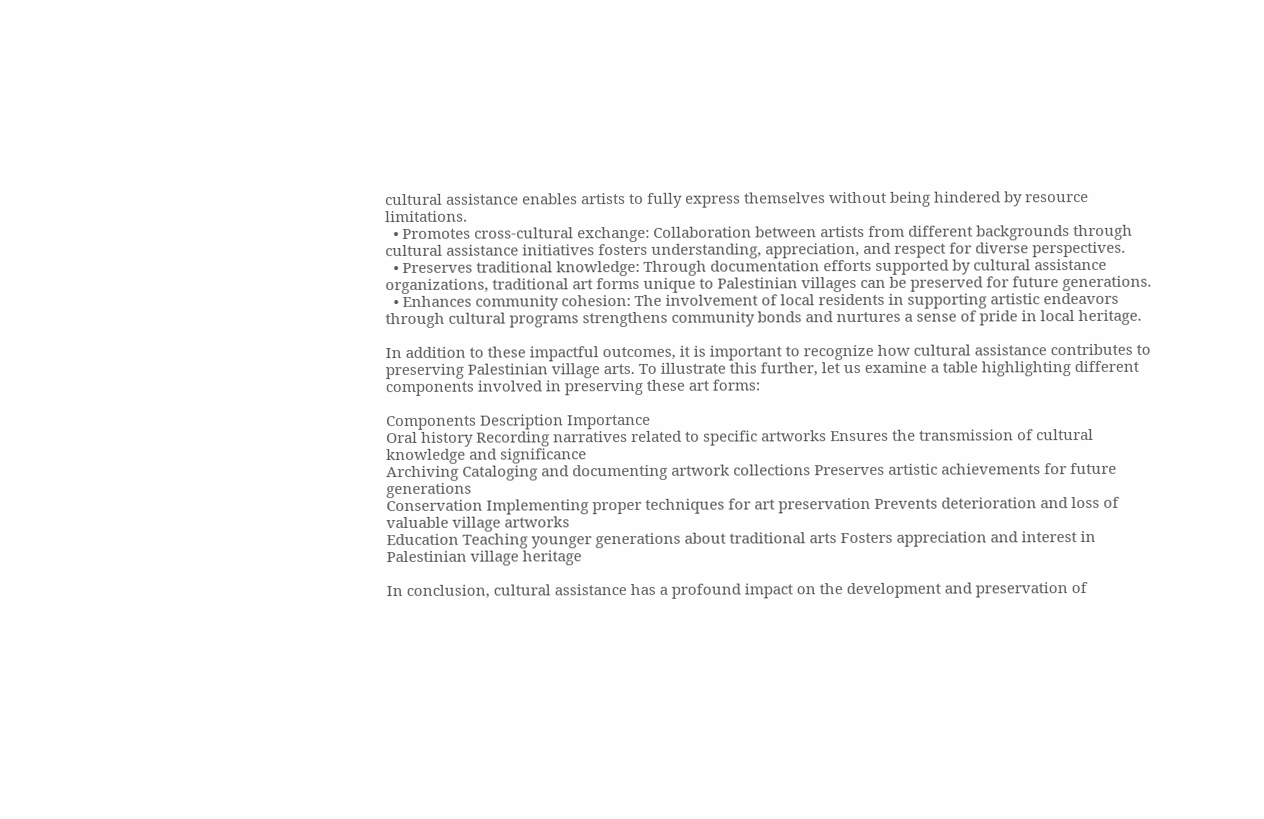cultural assistance enables artists to fully express themselves without being hindered by resource limitations.
  • Promotes cross-cultural exchange: Collaboration between artists from different backgrounds through cultural assistance initiatives fosters understanding, appreciation, and respect for diverse perspectives.
  • Preserves traditional knowledge: Through documentation efforts supported by cultural assistance organizations, traditional art forms unique to Palestinian villages can be preserved for future generations.
  • Enhances community cohesion: The involvement of local residents in supporting artistic endeavors through cultural programs strengthens community bonds and nurtures a sense of pride in local heritage.

In addition to these impactful outcomes, it is important to recognize how cultural assistance contributes to preserving Palestinian village arts. To illustrate this further, let us examine a table highlighting different components involved in preserving these art forms:

Components Description Importance
Oral history Recording narratives related to specific artworks Ensures the transmission of cultural knowledge and significance
Archiving Cataloging and documenting artwork collections Preserves artistic achievements for future generations
Conservation Implementing proper techniques for art preservation Prevents deterioration and loss of valuable village artworks
Education Teaching younger generations about traditional arts Fosters appreciation and interest in Palestinian village heritage

In conclusion, cultural assistance has a profound impact on the development and preservation of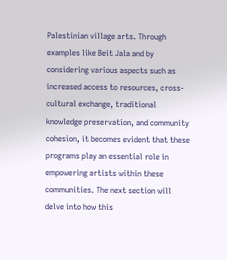Palestinian village arts. Through examples like Beit Jala and by considering various aspects such as increased access to resources, cross-cultural exchange, traditional knowledge preservation, and community cohesion, it becomes evident that these programs play an essential role in empowering artists within these communities. The next section will delve into how this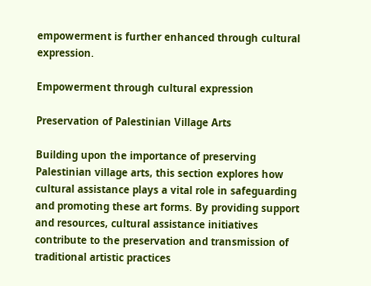empowerment is further enhanced through cultural expression.

Empowerment through cultural expression

Preservation of Palestinian Village Arts

Building upon the importance of preserving Palestinian village arts, this section explores how cultural assistance plays a vital role in safeguarding and promoting these art forms. By providing support and resources, cultural assistance initiatives contribute to the preservation and transmission of traditional artistic practices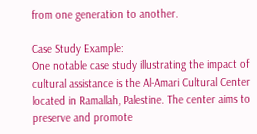from one generation to another.

Case Study Example:
One notable case study illustrating the impact of cultural assistance is the Al-Amari Cultural Center located in Ramallah, Palestine. The center aims to preserve and promote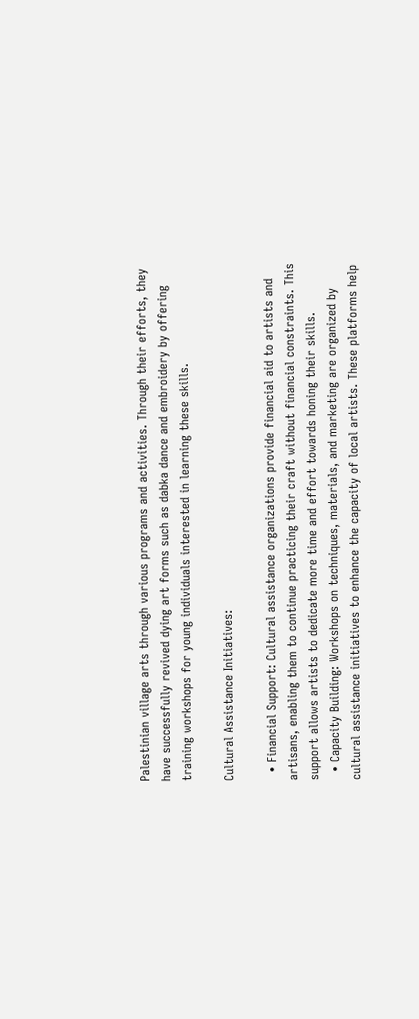Palestinian village arts through various programs and activities. Through their efforts, they have successfully revived dying art forms such as dabka dance and embroidery by offering training workshops for young individuals interested in learning these skills.

Cultural Assistance Initiatives:

  • Financial Support: Cultural assistance organizations provide financial aid to artists and artisans, enabling them to continue practicing their craft without financial constraints. This support allows artists to dedicate more time and effort towards honing their skills.
  • Capacity Building: Workshops on techniques, materials, and marketing are organized by cultural assistance initiatives to enhance the capacity of local artists. These platforms help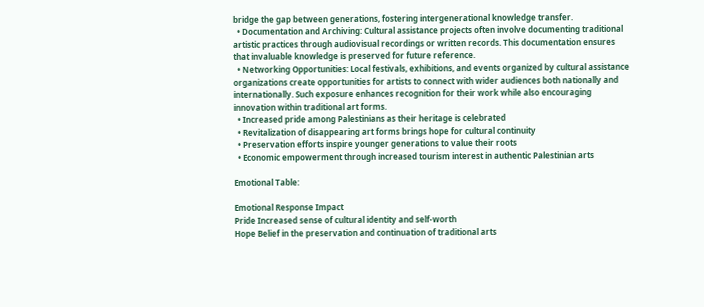bridge the gap between generations, fostering intergenerational knowledge transfer.
  • Documentation and Archiving: Cultural assistance projects often involve documenting traditional artistic practices through audiovisual recordings or written records. This documentation ensures that invaluable knowledge is preserved for future reference.
  • Networking Opportunities: Local festivals, exhibitions, and events organized by cultural assistance organizations create opportunities for artists to connect with wider audiences both nationally and internationally. Such exposure enhances recognition for their work while also encouraging innovation within traditional art forms.
  • Increased pride among Palestinians as their heritage is celebrated
  • Revitalization of disappearing art forms brings hope for cultural continuity
  • Preservation efforts inspire younger generations to value their roots
  • Economic empowerment through increased tourism interest in authentic Palestinian arts

Emotional Table:

Emotional Response Impact
Pride Increased sense of cultural identity and self-worth
Hope Belief in the preservation and continuation of traditional arts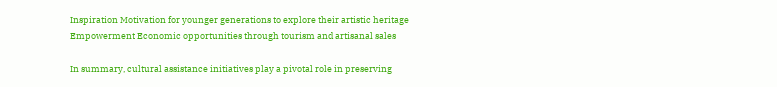Inspiration Motivation for younger generations to explore their artistic heritage
Empowerment Economic opportunities through tourism and artisanal sales

In summary, cultural assistance initiatives play a pivotal role in preserving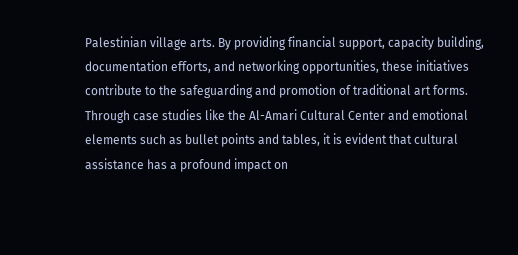Palestinian village arts. By providing financial support, capacity building, documentation efforts, and networking opportunities, these initiatives contribute to the safeguarding and promotion of traditional art forms. Through case studies like the Al-Amari Cultural Center and emotional elements such as bullet points and tables, it is evident that cultural assistance has a profound impact on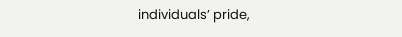individuals’ pride,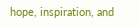hope, inspiration, and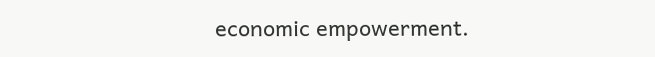economic empowerment.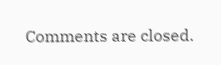Comments are closed.